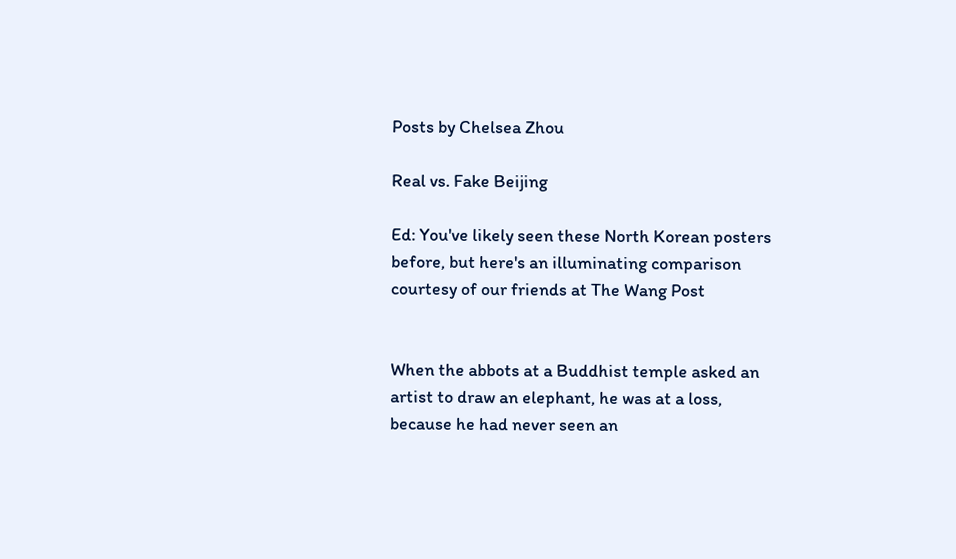Posts by Chelsea Zhou

Real vs. Fake Beijing

Ed: You've likely seen these North Korean posters before, but here's an illuminating comparison courtesy of our friends at The Wang Post


When the abbots at a Buddhist temple asked an artist to draw an elephant, he was at a loss, because he had never seen an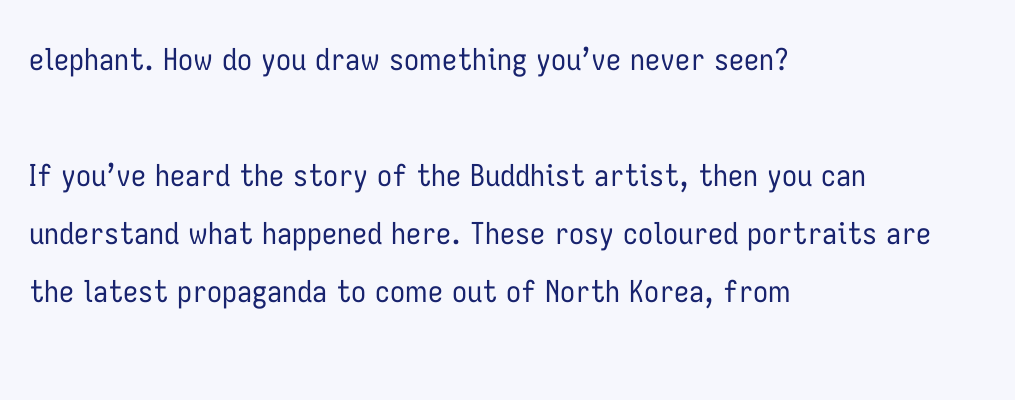elephant. How do you draw something you’ve never seen?

If you’ve heard the story of the Buddhist artist, then you can understand what happened here. These rosy coloured portraits are the latest propaganda to come out of North Korea, from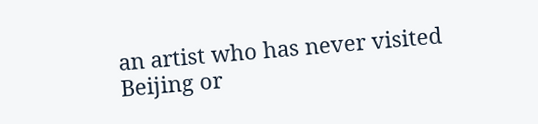an artist who has never visited Beijing or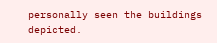personally seen the buildings depicted.